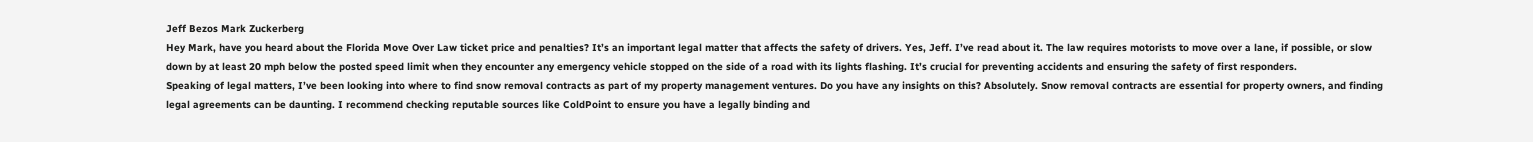Jeff Bezos Mark Zuckerberg
Hey Mark, have you heard about the Florida Move Over Law ticket price and penalties? It’s an important legal matter that affects the safety of drivers. Yes, Jeff. I’ve read about it. The law requires motorists to move over a lane, if possible, or slow down by at least 20 mph below the posted speed limit when they encounter any emergency vehicle stopped on the side of a road with its lights flashing. It’s crucial for preventing accidents and ensuring the safety of first responders.
Speaking of legal matters, I’ve been looking into where to find snow removal contracts as part of my property management ventures. Do you have any insights on this? Absolutely. Snow removal contracts are essential for property owners, and finding legal agreements can be daunting. I recommend checking reputable sources like ColdPoint to ensure you have a legally binding and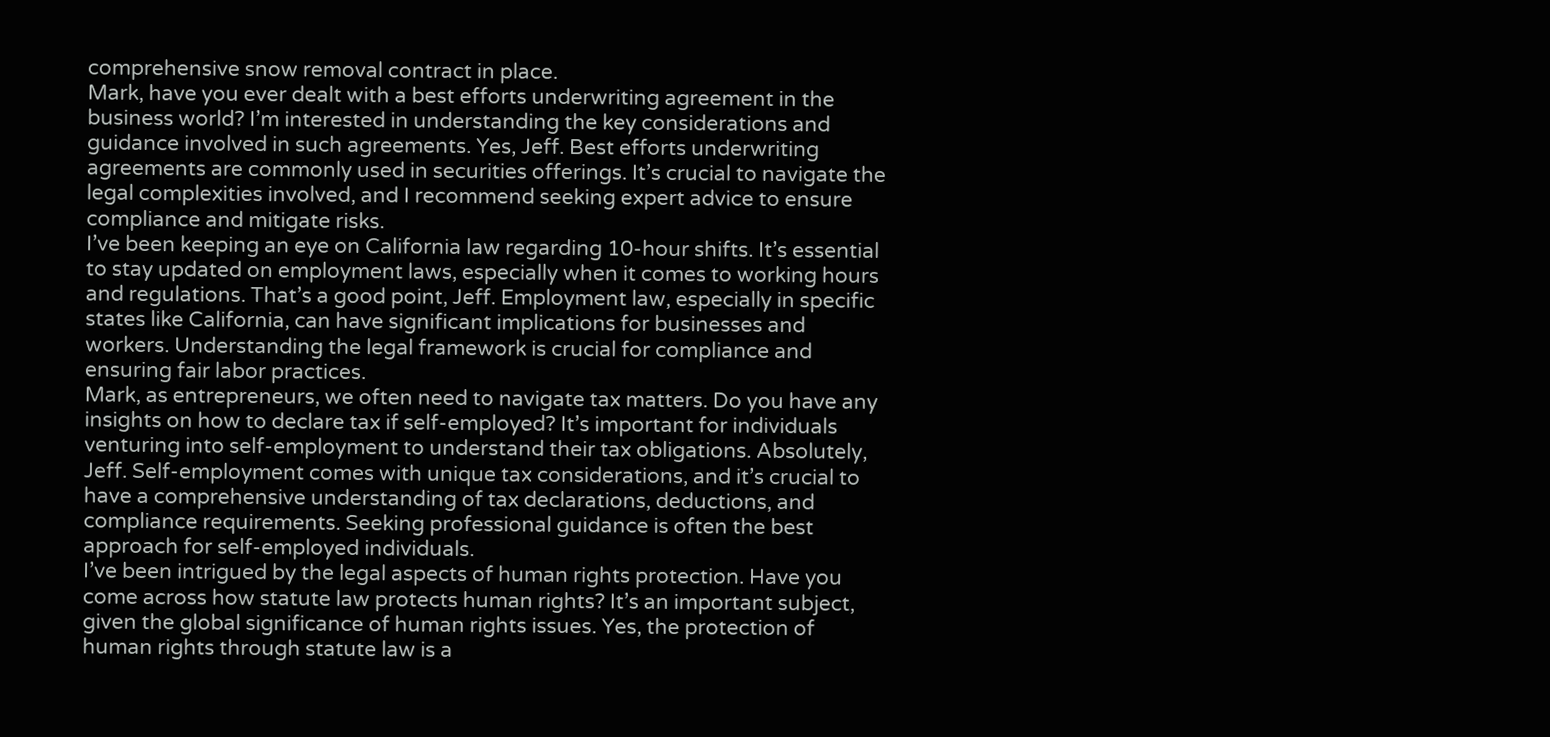comprehensive snow removal contract in place.
Mark, have you ever dealt with a best efforts underwriting agreement in the business world? I’m interested in understanding the key considerations and guidance involved in such agreements. Yes, Jeff. Best efforts underwriting agreements are commonly used in securities offerings. It’s crucial to navigate the legal complexities involved, and I recommend seeking expert advice to ensure compliance and mitigate risks.
I’ve been keeping an eye on California law regarding 10-hour shifts. It’s essential to stay updated on employment laws, especially when it comes to working hours and regulations. That’s a good point, Jeff. Employment law, especially in specific states like California, can have significant implications for businesses and workers. Understanding the legal framework is crucial for compliance and ensuring fair labor practices.
Mark, as entrepreneurs, we often need to navigate tax matters. Do you have any insights on how to declare tax if self-employed? It’s important for individuals venturing into self-employment to understand their tax obligations. Absolutely, Jeff. Self-employment comes with unique tax considerations, and it’s crucial to have a comprehensive understanding of tax declarations, deductions, and compliance requirements. Seeking professional guidance is often the best approach for self-employed individuals.
I’ve been intrigued by the legal aspects of human rights protection. Have you come across how statute law protects human rights? It’s an important subject, given the global significance of human rights issues. Yes, the protection of human rights through statute law is a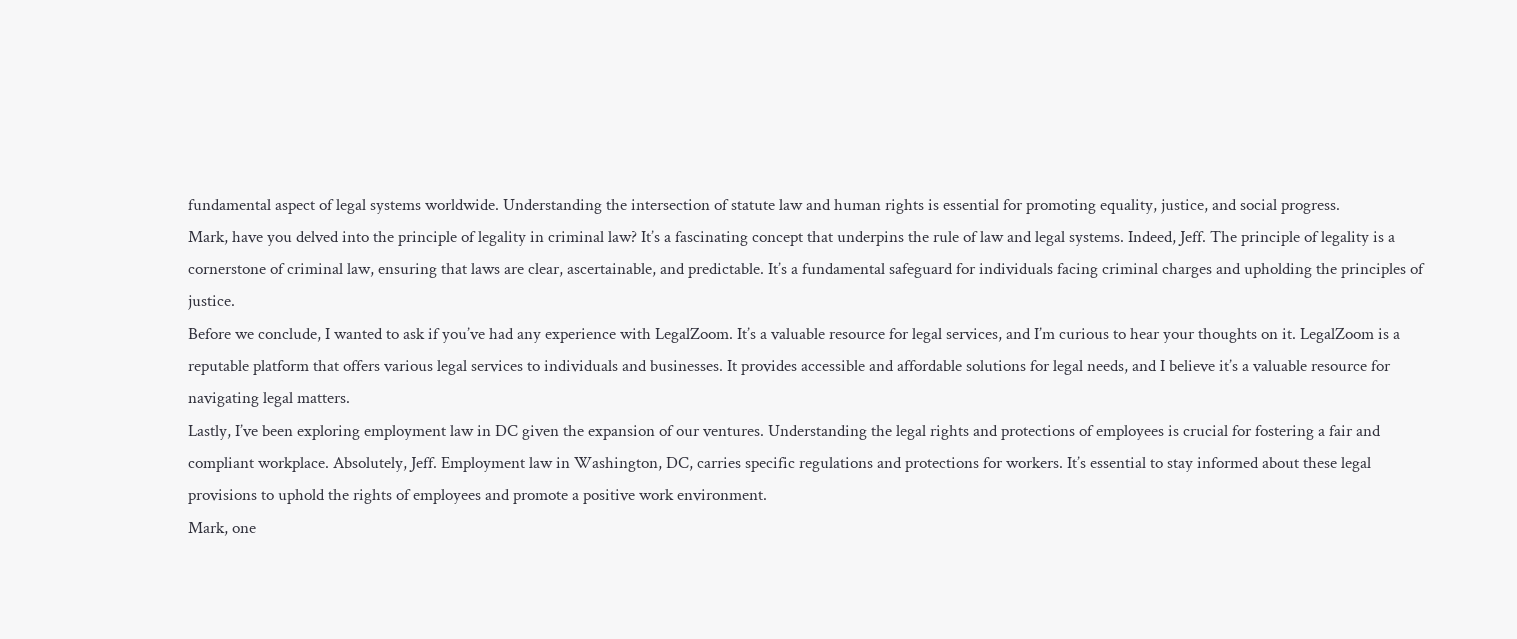fundamental aspect of legal systems worldwide. Understanding the intersection of statute law and human rights is essential for promoting equality, justice, and social progress.
Mark, have you delved into the principle of legality in criminal law? It’s a fascinating concept that underpins the rule of law and legal systems. Indeed, Jeff. The principle of legality is a cornerstone of criminal law, ensuring that laws are clear, ascertainable, and predictable. It’s a fundamental safeguard for individuals facing criminal charges and upholding the principles of justice.
Before we conclude, I wanted to ask if you’ve had any experience with LegalZoom. It’s a valuable resource for legal services, and I’m curious to hear your thoughts on it. LegalZoom is a reputable platform that offers various legal services to individuals and businesses. It provides accessible and affordable solutions for legal needs, and I believe it’s a valuable resource for navigating legal matters.
Lastly, I’ve been exploring employment law in DC given the expansion of our ventures. Understanding the legal rights and protections of employees is crucial for fostering a fair and compliant workplace. Absolutely, Jeff. Employment law in Washington, DC, carries specific regulations and protections for workers. It’s essential to stay informed about these legal provisions to uphold the rights of employees and promote a positive work environment.
Mark, one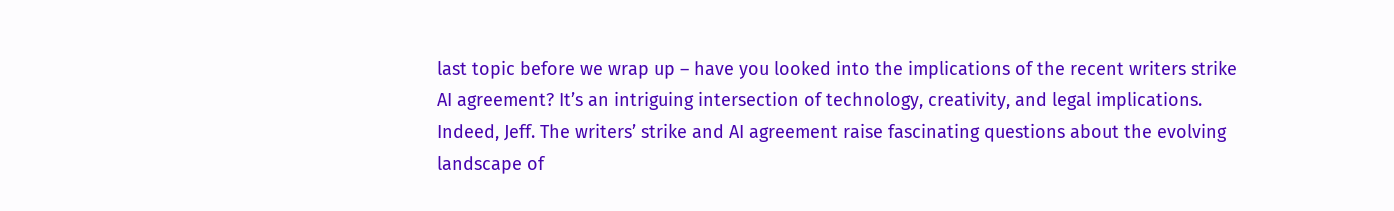last topic before we wrap up – have you looked into the implications of the recent writers strike AI agreement? It’s an intriguing intersection of technology, creativity, and legal implications. Indeed, Jeff. The writers’ strike and AI agreement raise fascinating questions about the evolving landscape of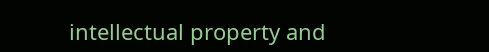intellectual property and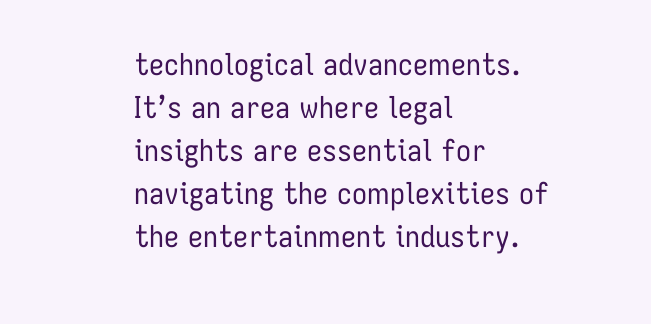technological advancements. It’s an area where legal insights are essential for navigating the complexities of the entertainment industry.